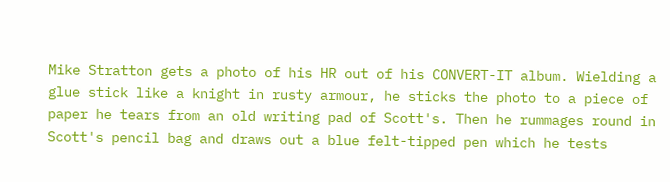Mike Stratton gets a photo of his HR out of his CONVERT-IT album. Wielding a glue stick like a knight in rusty armour, he sticks the photo to a piece of paper he tears from an old writing pad of Scott's. Then he rummages round in Scott's pencil bag and draws out a blue felt-tipped pen which he tests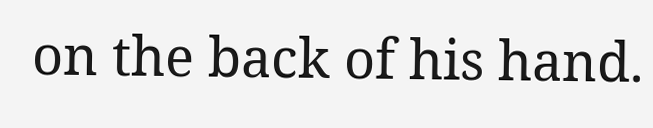on the back of his hand.